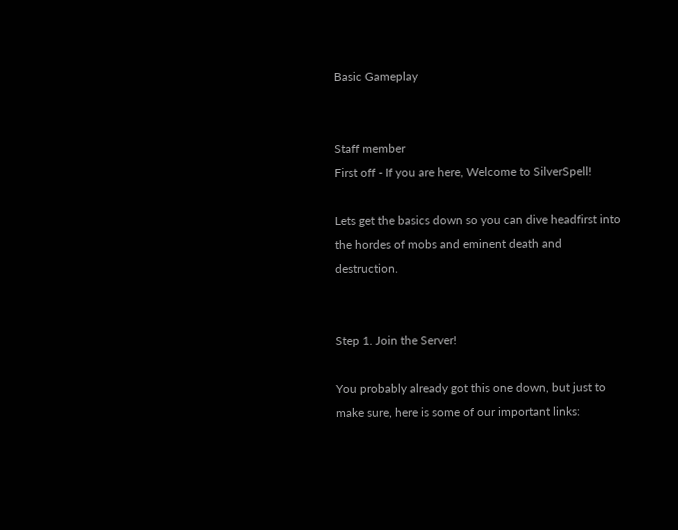Basic Gameplay


Staff member
First off - If you are here, Welcome to SilverSpell!

Lets get the basics down so you can dive headfirst into the hordes of mobs and eminent death and destruction.


Step 1. Join the Server!

You probably already got this one down, but just to make sure, here is some of our important links: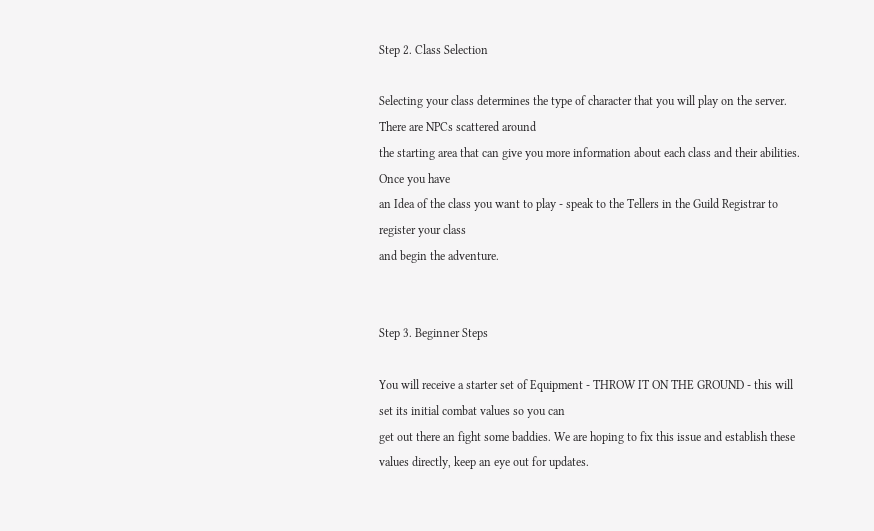Step 2. Class Selection

Selecting your class determines the type of character that you will play on the server. There are NPCs scattered around
the starting area that can give you more information about each class and their abilities. Once you have
an Idea of the class you want to play - speak to the Tellers in the Guild Registrar to register your class
and begin the adventure.


Step 3. Beginner Steps

You will receive a starter set of Equipment - THROW IT ON THE GROUND - this will set its initial combat values so you can
get out there an fight some baddies. We are hoping to fix this issue and establish these values directly, keep an eye out for updates.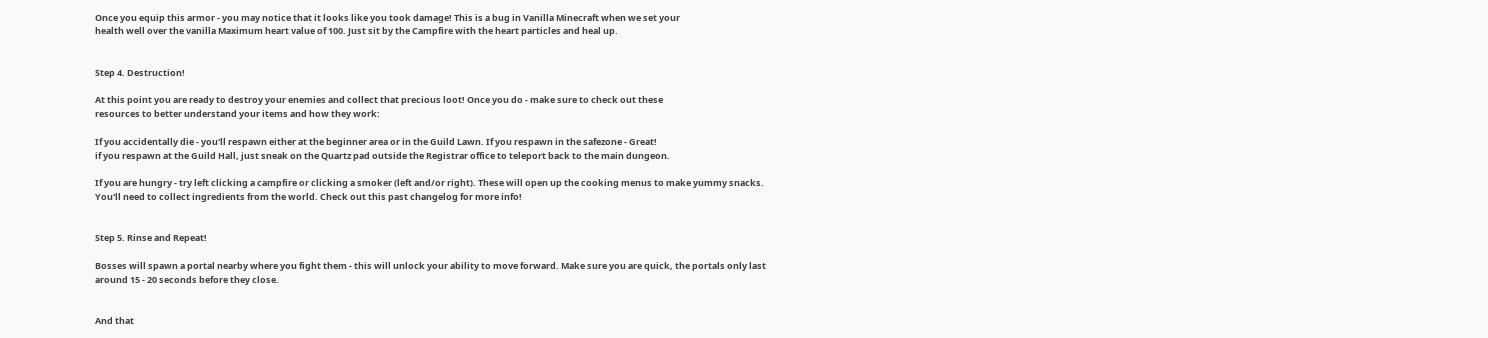Once you equip this armor - you may notice that it looks like you took damage! This is a bug in Vanilla Minecraft when we set your
health well over the vanilla Maximum heart value of 100. Just sit by the Campfire with the heart particles and heal up.


Step 4. Destruction!

At this point you are ready to destroy your enemies and collect that precious loot! Once you do - make sure to check out these
resources to better understand your items and how they work:

If you accidentally die - you'll respawn either at the beginner area or in the Guild Lawn. If you respawn in the safezone - Great!
if you respawn at the Guild Hall, just sneak on the Quartz pad outside the Registrar office to teleport back to the main dungeon.

If you are hungry - try left clicking a campfire or clicking a smoker (left and/or right). These will open up the cooking menus to make yummy snacks.
You'll need to collect ingredients from the world. Check out this past changelog for more info!


Step 5. Rinse and Repeat!

Bosses will spawn a portal nearby where you fight them - this will unlock your ability to move forward. Make sure you are quick, the portals only last around 15 - 20 seconds before they close.


And that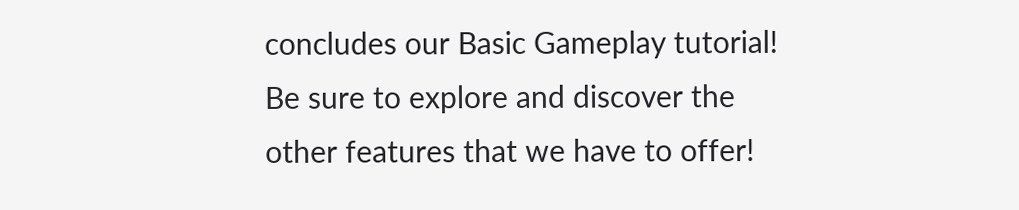concludes our Basic Gameplay tutorial! Be sure to explore and discover the other features that we have to offer!